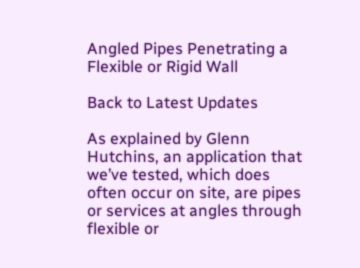Angled Pipes Penetrating a Flexible or Rigid Wall

Back to Latest Updates

As explained by Glenn Hutchins, an application that we’ve tested, which does often occur on site, are pipes or services at angles through flexible or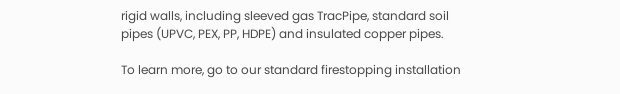rigid walls, including sleeved gas TracPipe, standard soil pipes (UPVC, PEX, PP, HDPE) and insulated copper pipes.

To learn more, go to our standard firestopping installation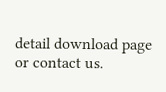detail download page or contact us.